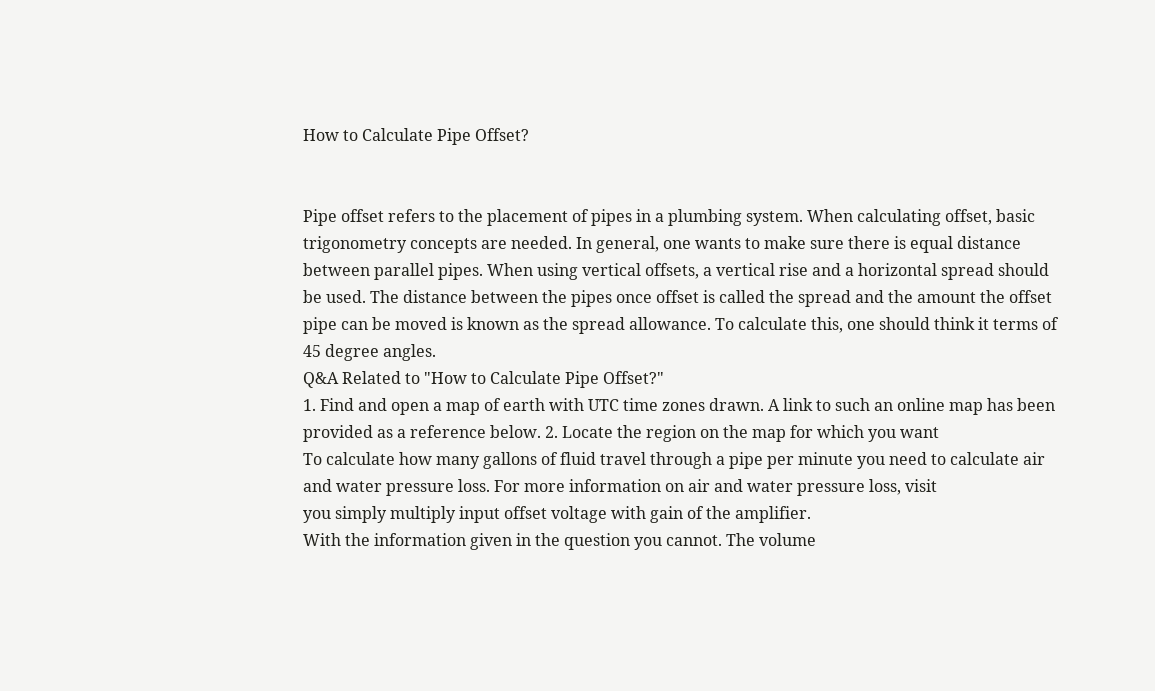How to Calculate Pipe Offset?


Pipe offset refers to the placement of pipes in a plumbing system. When calculating offset, basic trigonometry concepts are needed. In general, one wants to make sure there is equal distance between parallel pipes. When using vertical offsets, a vertical rise and a horizontal spread should be used. The distance between the pipes once offset is called the spread and the amount the offset pipe can be moved is known as the spread allowance. To calculate this, one should think it terms of 45 degree angles.
Q&A Related to "How to Calculate Pipe Offset?"
1. Find and open a map of earth with UTC time zones drawn. A link to such an online map has been provided as a reference below. 2. Locate the region on the map for which you want
To calculate how many gallons of fluid travel through a pipe per minute you need to calculate air and water pressure loss. For more information on air and water pressure loss, visit
you simply multiply input offset voltage with gain of the amplifier.
With the information given in the question you cannot. The volume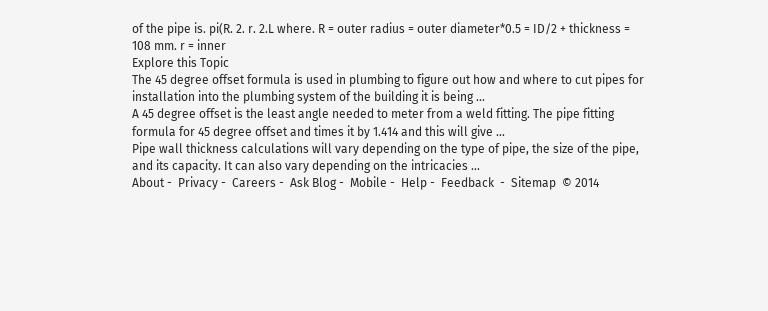of the pipe is. pi(R. 2. r. 2.L where. R = outer radius = outer diameter*0.5 = ID/2 + thickness = 108 mm. r = inner
Explore this Topic
The 45 degree offset formula is used in plumbing to figure out how and where to cut pipes for installation into the plumbing system of the building it is being ...
A 45 degree offset is the least angle needed to meter from a weld fitting. The pipe fitting formula for 45 degree offset and times it by 1.414 and this will give ...
Pipe wall thickness calculations will vary depending on the type of pipe, the size of the pipe, and its capacity. It can also vary depending on the intricacies ...
About -  Privacy -  Careers -  Ask Blog -  Mobile -  Help -  Feedback  -  Sitemap  © 2014